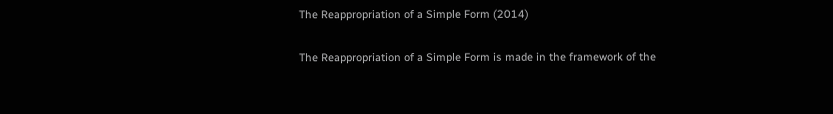The Reappropriation of a Simple Form (2014)

The Reappropriation of a Simple Form is made in the framework of the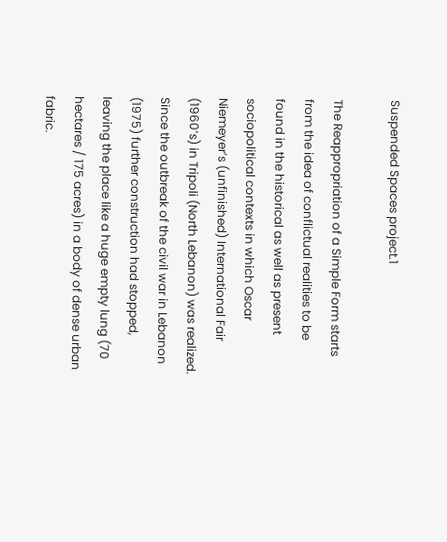Suspended Spaces project.1

The Reappropriation of a Simple Form starts from the idea of conflictual realities to be found in the historical as well as present sociopolitical contexts in which Oscar Niemeyer’s (unfinished) International Fair (1960’s) in Tripoli (North Lebanon) was realized. Since the outbreak of the civil war in Lebanon (1975) further construction had stopped, leaving the place like a huge empty lung (70 hectares / 175 acres) in a body of dense urban fabric.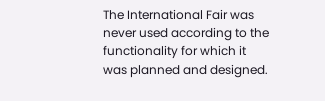The International Fair was never used according to the functionality for which it was planned and designed.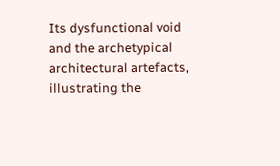Its dysfunctional void and the archetypical architectural artefacts, illustrating the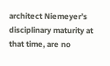architect Niemeyer’s disciplinary maturity at that time, are no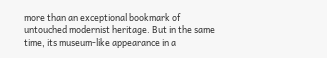more than an exceptional bookmark of untouched modernist heritage. But in the same time, its museum-like appearance in a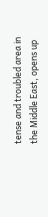tense and troubled area in the Middle East, opens up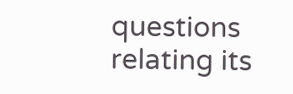questions relating its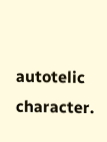autotelic character.